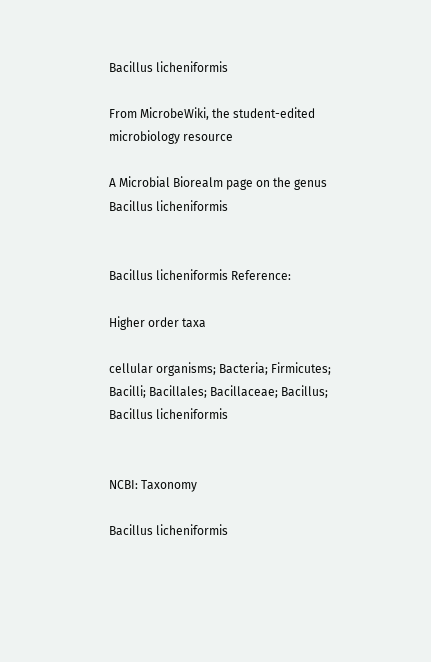Bacillus licheniformis

From MicrobeWiki, the student-edited microbiology resource

A Microbial Biorealm page on the genus Bacillus licheniformis


Bacillus licheniformis Reference:

Higher order taxa

cellular organisms; Bacteria; Firmicutes; Bacilli; Bacillales; Bacillaceae; Bacillus; Bacillus licheniformis


NCBI: Taxonomy

Bacillus licheniformis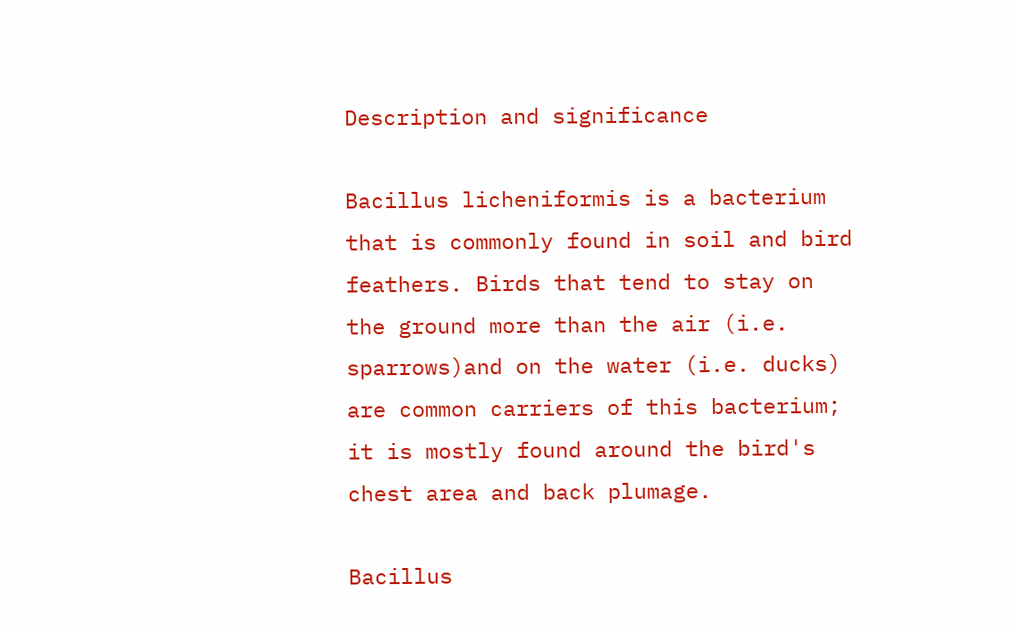Description and significance

Bacillus licheniformis is a bacterium that is commonly found in soil and bird feathers. Birds that tend to stay on the ground more than the air (i.e. sparrows)and on the water (i.e. ducks) are common carriers of this bacterium; it is mostly found around the bird's chest area and back plumage.

Bacillus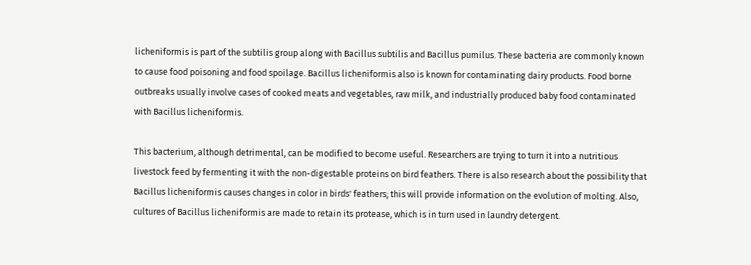licheniformis is part of the subtilis group along with Bacillus subtilis and Bacillus pumilus. These bacteria are commonly known to cause food poisoning and food spoilage. Bacillus licheniformis also is known for contaminating dairy products. Food borne outbreaks usually involve cases of cooked meats and vegetables, raw milk, and industrially produced baby food contaminated with Bacillus licheniformis.

This bacterium, although detrimental, can be modified to become useful. Researchers are trying to turn it into a nutritious livestock feed by fermenting it with the non-digestable proteins on bird feathers. There is also research about the possibility that Bacillus licheniformis causes changes in color in birds' feathers; this will provide information on the evolution of molting. Also, cultures of Bacillus licheniformis are made to retain its protease, which is in turn used in laundry detergent.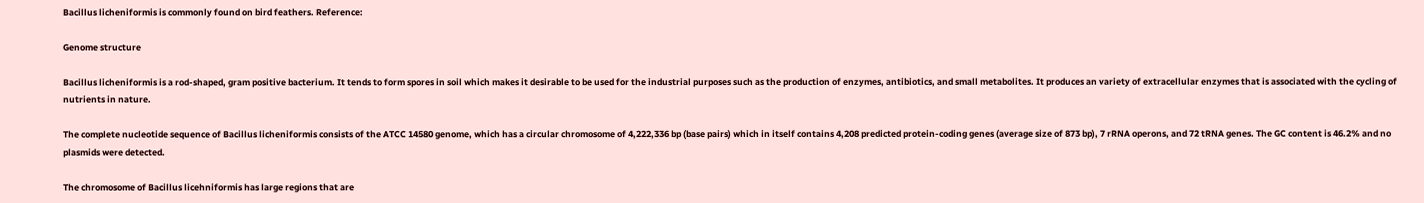Bacillus licheniformis is commonly found on bird feathers. Reference:

Genome structure

Bacillus licheniformis is a rod-shaped, gram positive bacterium. It tends to form spores in soil which makes it desirable to be used for the industrial purposes such as the production of enzymes, antibiotics, and small metabolites. It produces an variety of extracellular enzymes that is associated with the cycling of nutrients in nature.

The complete nucleotide sequence of Bacillus licheniformis consists of the ATCC 14580 genome, which has a circular chromosome of 4,222,336 bp (base pairs) which in itself contains 4,208 predicted protein-coding genes (average size of 873 bp), 7 rRNA operons, and 72 tRNA genes. The GC content is 46.2% and no plasmids were detected.

The chromosome of Bacillus licehniformis has large regions that are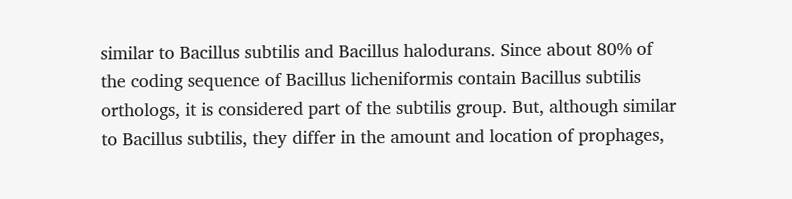similar to Bacillus subtilis and Bacillus halodurans. Since about 80% of the coding sequence of Bacillus licheniformis contain Bacillus subtilis orthologs, it is considered part of the subtilis group. But, although similar to Bacillus subtilis, they differ in the amount and location of prophages,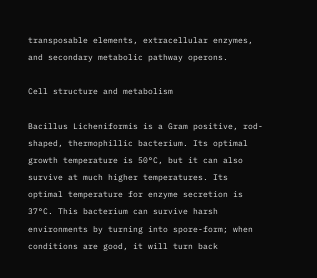transposable elements, extracellular enzymes, and secondary metabolic pathway operons.

Cell structure and metabolism

Bacillus Licheniformis is a Gram positive, rod-shaped, thermophillic bacterium. Its optimal growth temperature is 50°C, but it can also survive at much higher temperatures. Its optimal temperature for enzyme secretion is 37°C. This bacterium can survive harsh environments by turning into spore-form; when conditions are good, it will turn back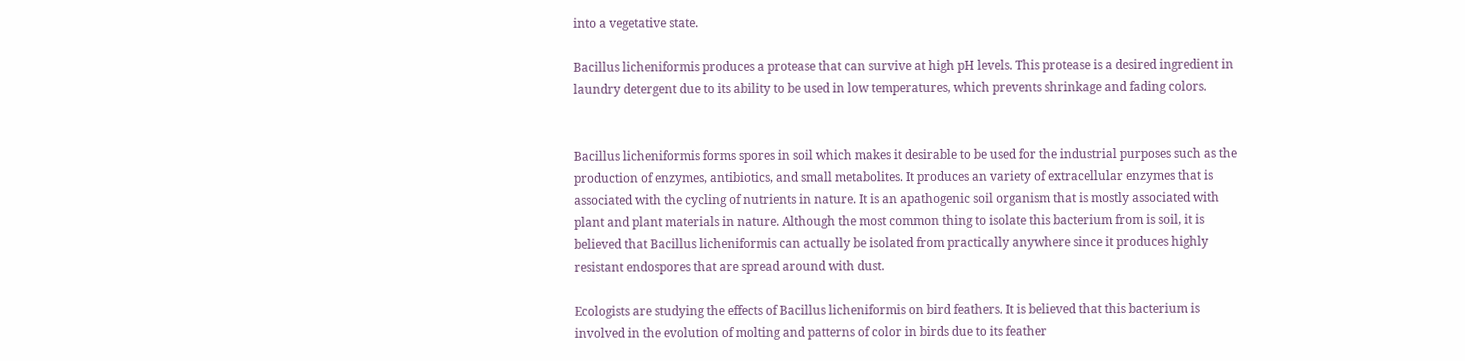into a vegetative state.

Bacillus licheniformis produces a protease that can survive at high pH levels. This protease is a desired ingredient in laundry detergent due to its ability to be used in low temperatures, which prevents shrinkage and fading colors.


Bacillus licheniformis forms spores in soil which makes it desirable to be used for the industrial purposes such as the production of enzymes, antibiotics, and small metabolites. It produces an variety of extracellular enzymes that is associated with the cycling of nutrients in nature. It is an apathogenic soil organism that is mostly associated with plant and plant materials in nature. Although the most common thing to isolate this bacterium from is soil, it is believed that Bacillus licheniformis can actually be isolated from practically anywhere since it produces highly resistant endospores that are spread around with dust.

Ecologists are studying the effects of Bacillus licheniformis on bird feathers. It is believed that this bacterium is involved in the evolution of molting and patterns of color in birds due to its feather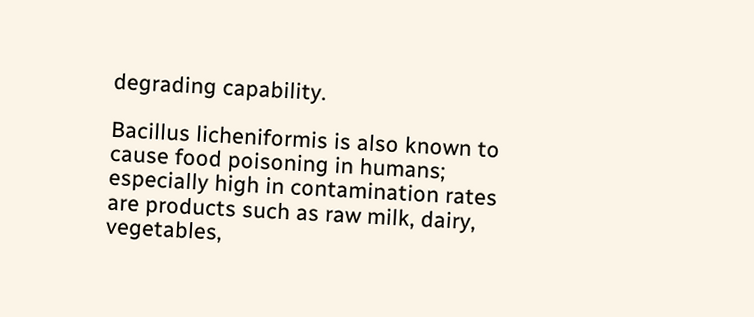degrading capability.

Bacillus licheniformis is also known to cause food poisoning in humans; especially high in contamination rates are products such as raw milk, dairy, vegetables,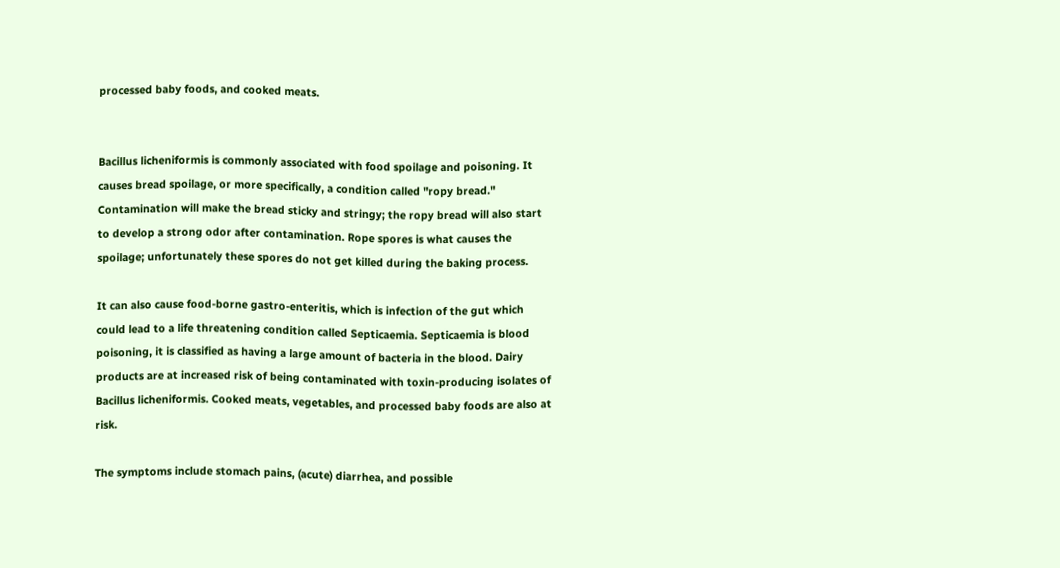processed baby foods, and cooked meats.


Bacillus licheniformis is commonly associated with food spoilage and poisoning. It causes bread spoilage, or more specifically, a condition called "ropy bread." Contamination will make the bread sticky and stringy; the ropy bread will also start to develop a strong odor after contamination. Rope spores is what causes the spoilage; unfortunately these spores do not get killed during the baking process.

It can also cause food-borne gastro-enteritis, which is infection of the gut which could lead to a life threatening condition called Septicaemia. Septicaemia is blood poisoning, it is classified as having a large amount of bacteria in the blood. Dairy products are at increased risk of being contaminated with toxin-producing isolates of Bacillus licheniformis. Cooked meats, vegetables, and processed baby foods are also at risk.

The symptoms include stomach pains, (acute) diarrhea, and possible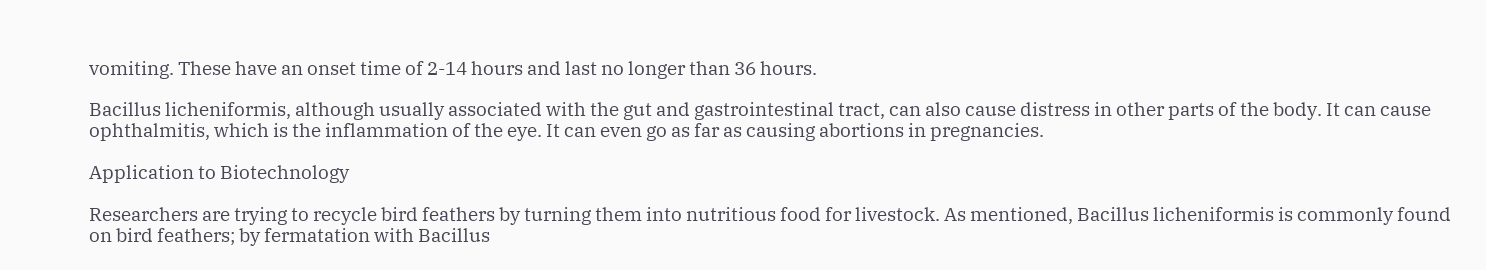vomiting. These have an onset time of 2-14 hours and last no longer than 36 hours.

Bacillus licheniformis, although usually associated with the gut and gastrointestinal tract, can also cause distress in other parts of the body. It can cause ophthalmitis, which is the inflammation of the eye. It can even go as far as causing abortions in pregnancies.

Application to Biotechnology

Researchers are trying to recycle bird feathers by turning them into nutritious food for livestock. As mentioned, Bacillus licheniformis is commonly found on bird feathers; by fermatation with Bacillus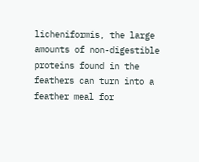licheniformis, the large amounts of non-digestible proteins found in the feathers can turn into a feather meal for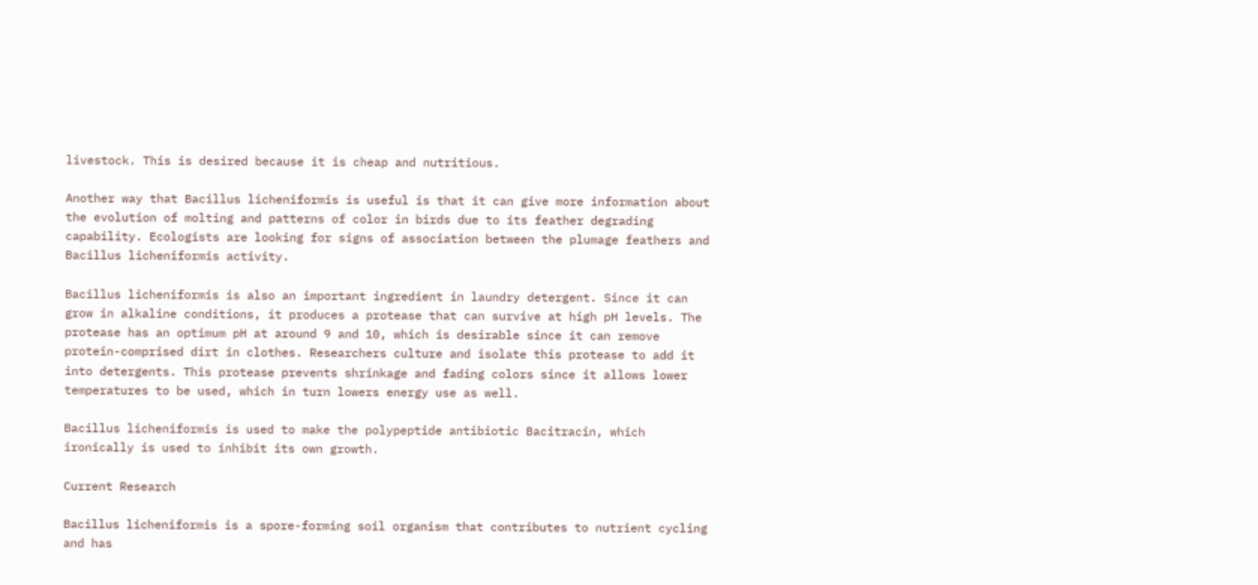livestock. This is desired because it is cheap and nutritious.

Another way that Bacillus licheniformis is useful is that it can give more information about the evolution of molting and patterns of color in birds due to its feather degrading capability. Ecologists are looking for signs of association between the plumage feathers and Bacillus licheniformis activity.

Bacillus licheniformis is also an important ingredient in laundry detergent. Since it can grow in alkaline conditions, it produces a protease that can survive at high pH levels. The protease has an optimum pH at around 9 and 10, which is desirable since it can remove protein-comprised dirt in clothes. Researchers culture and isolate this protease to add it into detergents. This protease prevents shrinkage and fading colors since it allows lower temperatures to be used, which in turn lowers energy use as well.

Bacillus licheniformis is used to make the polypeptide antibiotic Bacitracin, which ironically is used to inhibit its own growth.

Current Research

Bacillus licheniformis is a spore-forming soil organism that contributes to nutrient cycling and has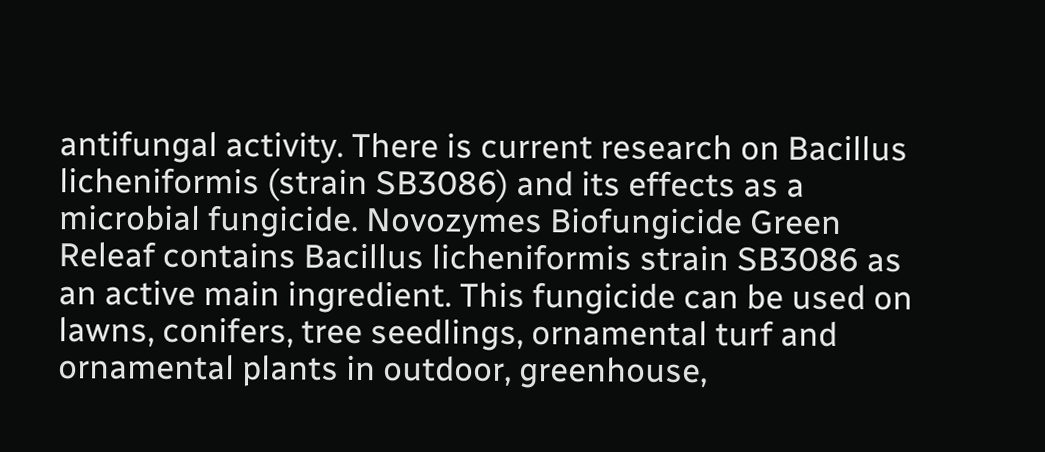antifungal activity. There is current research on Bacillus licheniformis (strain SB3086) and its effects as a microbial fungicide. Novozymes Biofungicide Green Releaf contains Bacillus licheniformis strain SB3086 as an active main ingredient. This fungicide can be used on lawns, conifers, tree seedlings, ornamental turf and ornamental plants in outdoor, greenhouse,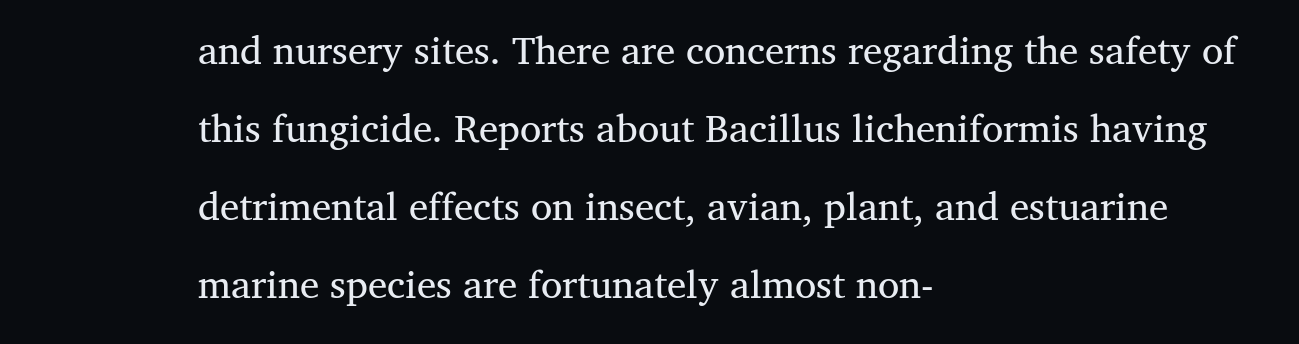and nursery sites. There are concerns regarding the safety of this fungicide. Reports about Bacillus licheniformis having detrimental effects on insect, avian, plant, and estuarine marine species are fortunately almost non-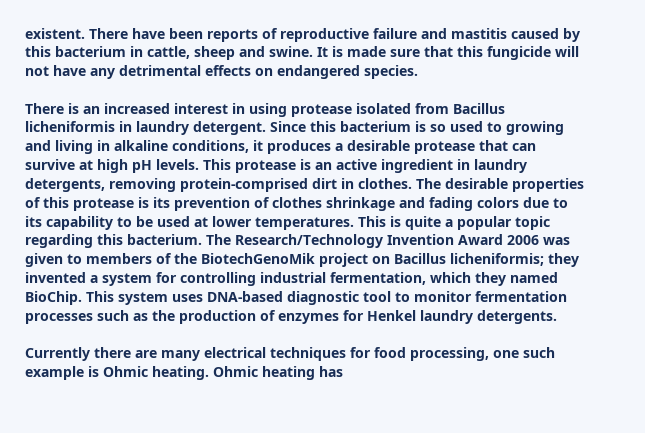existent. There have been reports of reproductive failure and mastitis caused by this bacterium in cattle, sheep and swine. It is made sure that this fungicide will not have any detrimental effects on endangered species.

There is an increased interest in using protease isolated from Bacillus licheniformis in laundry detergent. Since this bacterium is so used to growing and living in alkaline conditions, it produces a desirable protease that can survive at high pH levels. This protease is an active ingredient in laundry detergents, removing protein-comprised dirt in clothes. The desirable properties of this protease is its prevention of clothes shrinkage and fading colors due to its capability to be used at lower temperatures. This is quite a popular topic regarding this bacterium. The Research/Technology Invention Award 2006 was given to members of the BiotechGenoMik project on Bacillus licheniformis; they invented a system for controlling industrial fermentation, which they named BioChip. This system uses DNA-based diagnostic tool to monitor fermentation processes such as the production of enzymes for Henkel laundry detergents.

Currently there are many electrical techniques for food processing, one such example is Ohmic heating. Ohmic heating has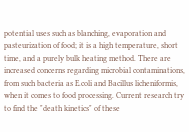potential uses such as blanching, evaporation and pasteurization of food; it is a high temperature, short time, and a purely bulk heating method. There are increased concerns regarding microbial contaminations, from such bacteria as E.coli and Bacillus licheniformis, when it comes to food processing. Current research try to find the "death kinetics" of these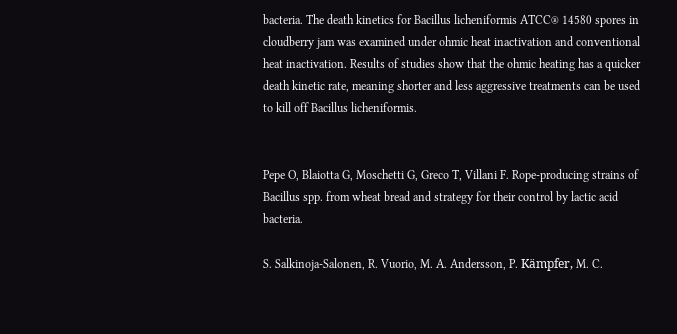bacteria. The death kinetics for Bacillus licheniformis ATCC® 14580 spores in cloudberry jam was examined under ohmic heat inactivation and conventional heat inactivation. Results of studies show that the ohmic heating has a quicker death kinetic rate, meaning shorter and less aggressive treatments can be used to kill off Bacillus licheniformis.


Pepe O, Blaiotta G, Moschetti G, Greco T, Villani F. Rope-producing strains of Bacillus spp. from wheat bread and strategy for their control by lactic acid bacteria.

S. Salkinoja-Salonen, R. Vuorio, M. A. Andersson, P. Kämpfer, M. C.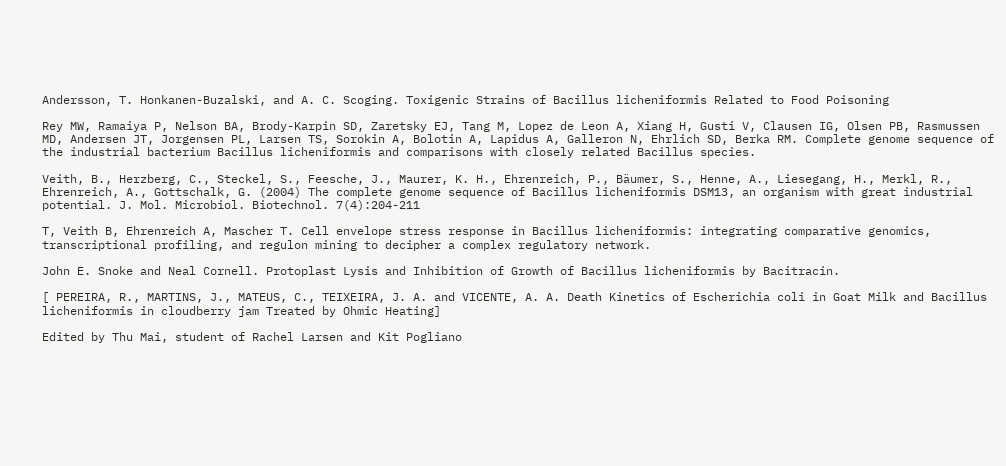Andersson, T. Honkanen-Buzalski, and A. C. Scoging. Toxigenic Strains of Bacillus licheniformis Related to Food Poisoning

Rey MW, Ramaiya P, Nelson BA, Brody-Karpin SD, Zaretsky EJ, Tang M, Lopez de Leon A, Xiang H, Gusti V, Clausen IG, Olsen PB, Rasmussen MD, Andersen JT, Jorgensen PL, Larsen TS, Sorokin A, Bolotin A, Lapidus A, Galleron N, Ehrlich SD, Berka RM. Complete genome sequence of the industrial bacterium Bacillus licheniformis and comparisons with closely related Bacillus species.

Veith, B., Herzberg, C., Steckel, S., Feesche, J., Maurer, K. H., Ehrenreich, P., Bäumer, S., Henne, A., Liesegang, H., Merkl, R., Ehrenreich, A., Gottschalk, G. (2004) The complete genome sequence of Bacillus licheniformis DSM13, an organism with great industrial potential. J. Mol. Microbiol. Biotechnol. 7(4):204-211

T, Veith B, Ehrenreich A, Mascher T. Cell envelope stress response in Bacillus licheniformis: integrating comparative genomics, transcriptional profiling, and regulon mining to decipher a complex regulatory network.

John E. Snoke and Neal Cornell. Protoplast Lysis and Inhibition of Growth of Bacillus licheniformis by Bacitracin.

[ PEREIRA, R., MARTINS, J., MATEUS, C., TEIXEIRA, J. A. and VICENTE, A. A. Death Kinetics of Escherichia coli in Goat Milk and Bacillus licheniformis in cloudberry jam Treated by Ohmic Heating]

Edited by Thu Mai, student of Rachel Larsen and Kit Pogliano